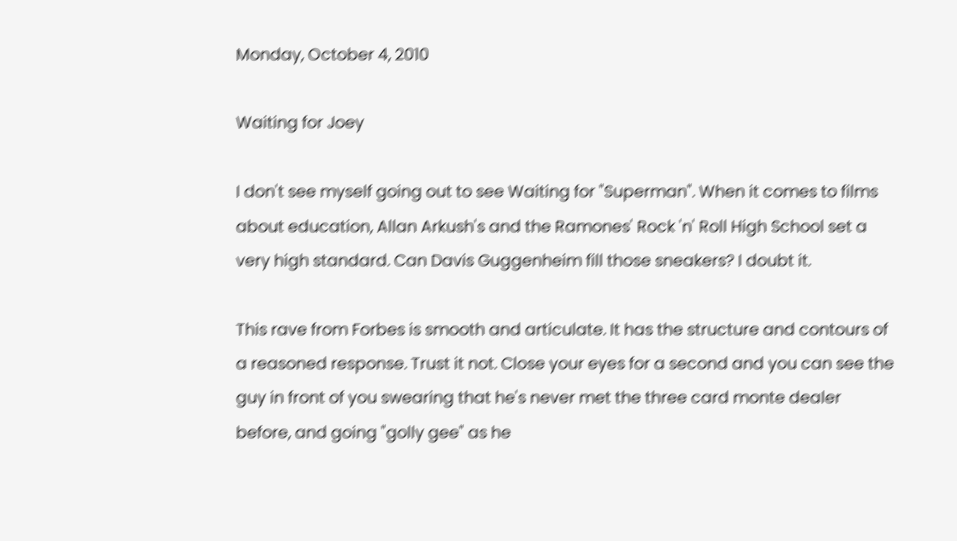Monday, October 4, 2010

Waiting for Joey

I don't see myself going out to see Waiting for "Superman". When it comes to films about education, Allan Arkush's and the Ramones' Rock 'n' Roll High School set a very high standard. Can Davis Guggenheim fill those sneakers? I doubt it.

This rave from Forbes is smooth and articulate. It has the structure and contours of a reasoned response. Trust it not. Close your eyes for a second and you can see the guy in front of you swearing that he's never met the three card monte dealer before, and going "golly gee" as he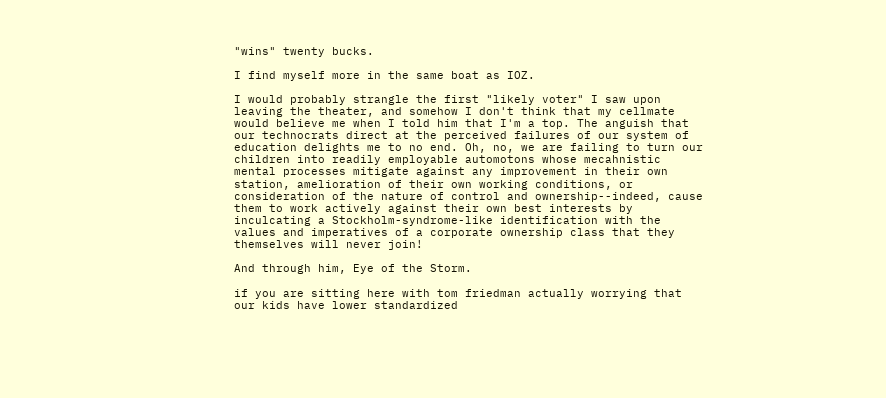"wins" twenty bucks.

I find myself more in the same boat as IOZ.

I would probably strangle the first "likely voter" I saw upon leaving the theater, and somehow I don't think that my cellmate would believe me when I told him that I'm a top. The anguish that our technocrats direct at the perceived failures of our system of education delights me to no end. Oh, no, we are failing to turn our children into readily employable automotons whose mecahnistic mental processes mitigate against any improvement in their own station, amelioration of their own working conditions, or consideration of the nature of control and ownership--indeed, cause them to work actively against their own best interests by inculcating a Stockholm-syndrome-like identification with the values and imperatives of a corporate ownership class that they themselves will never join!

And through him, Eye of the Storm.

if you are sitting here with tom friedman actually worrying that our kids have lower standardized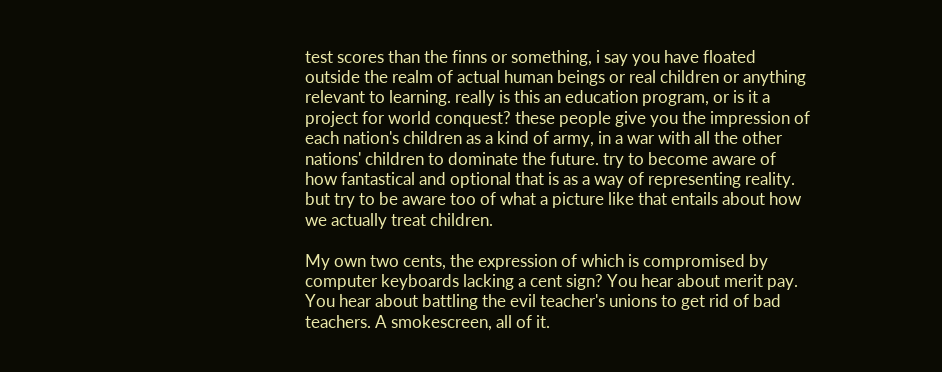test scores than the finns or something, i say you have floated outside the realm of actual human beings or real children or anything relevant to learning. really is this an education program, or is it a project for world conquest? these people give you the impression of each nation's children as a kind of army, in a war with all the other nations' children to dominate the future. try to become aware of how fantastical and optional that is as a way of representing reality. but try to be aware too of what a picture like that entails about how we actually treat children.

My own two cents, the expression of which is compromised by computer keyboards lacking a cent sign? You hear about merit pay. You hear about battling the evil teacher's unions to get rid of bad teachers. A smokescreen, all of it.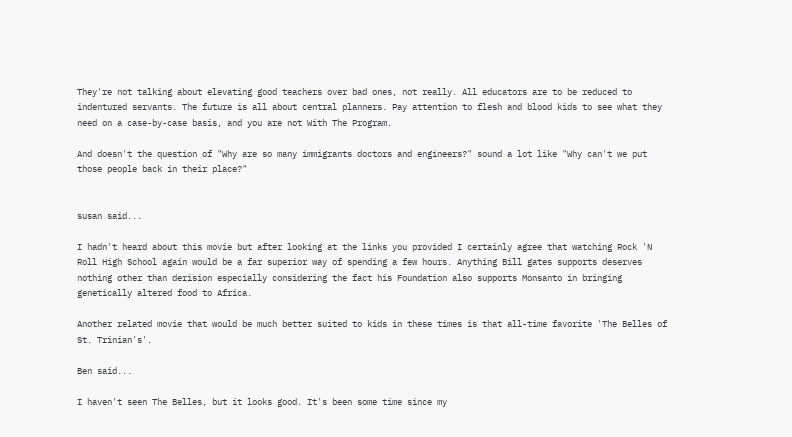They're not talking about elevating good teachers over bad ones, not really. All educators are to be reduced to indentured servants. The future is all about central planners. Pay attention to flesh and blood kids to see what they need on a case-by-case basis, and you are not With The Program.

And doesn't the question of "Why are so many immigrants doctors and engineers?" sound a lot like "Why can't we put those people back in their place?"


susan said...

I hadn't heard about this movie but after looking at the links you provided I certainly agree that watching Rock 'N Roll High School again would be a far superior way of spending a few hours. Anything Bill gates supports deserves nothing other than derision especially considering the fact his Foundation also supports Monsanto in bringing genetically altered food to Africa.

Another related movie that would be much better suited to kids in these times is that all-time favorite 'The Belles of St. Trinian's'.

Ben said...

I haven't seen The Belles, but it looks good. It's been some time since my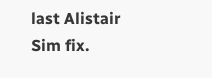last Alistair Sim fix.